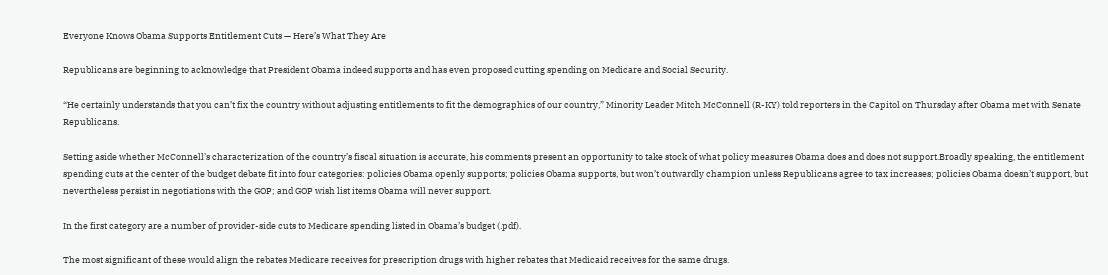Everyone Knows Obama Supports Entitlement Cuts — Here’s What They Are

Republicans are beginning to acknowledge that President Obama indeed supports and has even proposed cutting spending on Medicare and Social Security.

“He certainly understands that you can’t fix the country without adjusting entitlements to fit the demographics of our country,” Minority Leader Mitch McConnell (R-KY) told reporters in the Capitol on Thursday after Obama met with Senate Republicans.

Setting aside whether McConnell’s characterization of the country’s fiscal situation is accurate, his comments present an opportunity to take stock of what policy measures Obama does and does not support.Broadly speaking, the entitlement spending cuts at the center of the budget debate fit into four categories: policies Obama openly supports; policies Obama supports, but won’t outwardly champion unless Republicans agree to tax increases; policies Obama doesn’t support, but nevertheless persist in negotiations with the GOP; and GOP wish list items Obama will never support.

In the first category are a number of provider-side cuts to Medicare spending listed in Obama’s budget (.pdf).

The most significant of these would align the rebates Medicare receives for prescription drugs with higher rebates that Medicaid receives for the same drugs.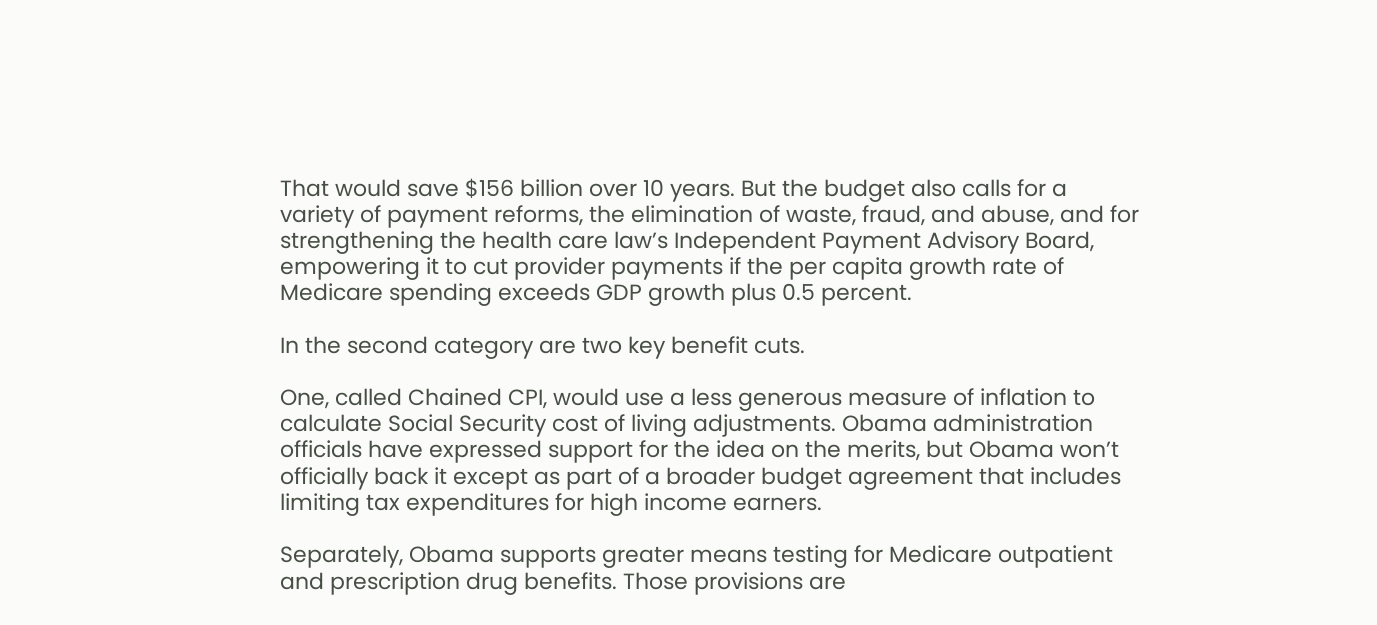That would save $156 billion over 10 years. But the budget also calls for a variety of payment reforms, the elimination of waste, fraud, and abuse, and for strengthening the health care law’s Independent Payment Advisory Board, empowering it to cut provider payments if the per capita growth rate of Medicare spending exceeds GDP growth plus 0.5 percent.

In the second category are two key benefit cuts.

One, called Chained CPI, would use a less generous measure of inflation to calculate Social Security cost of living adjustments. Obama administration officials have expressed support for the idea on the merits, but Obama won’t officially back it except as part of a broader budget agreement that includes limiting tax expenditures for high income earners.

Separately, Obama supports greater means testing for Medicare outpatient and prescription drug benefits. Those provisions are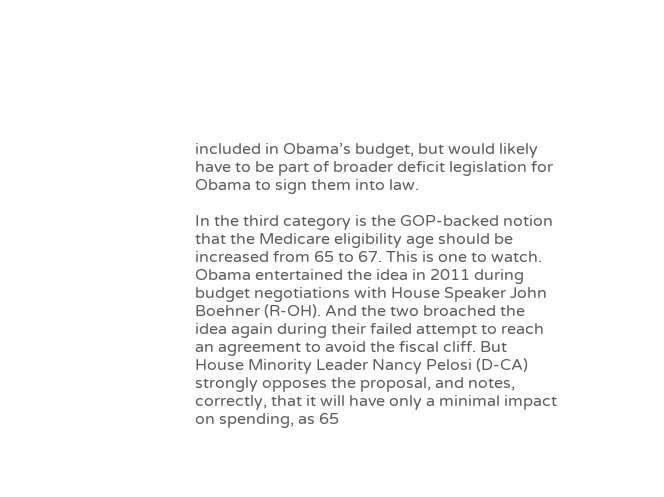included in Obama’s budget, but would likely have to be part of broader deficit legislation for Obama to sign them into law.

In the third category is the GOP-backed notion that the Medicare eligibility age should be increased from 65 to 67. This is one to watch. Obama entertained the idea in 2011 during budget negotiations with House Speaker John Boehner (R-OH). And the two broached the idea again during their failed attempt to reach an agreement to avoid the fiscal cliff. But House Minority Leader Nancy Pelosi (D-CA) strongly opposes the proposal, and notes, correctly, that it will have only a minimal impact on spending, as 65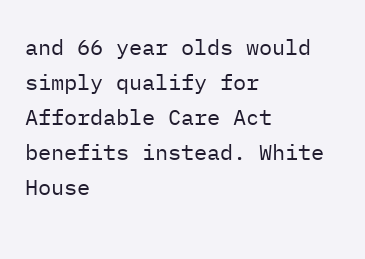and 66 year olds would simply qualify for Affordable Care Act benefits instead. White House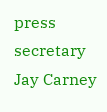press secretary Jay Carney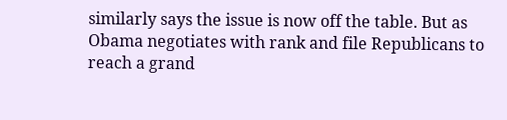similarly says the issue is now off the table. But as Obama negotiates with rank and file Republicans to reach a grand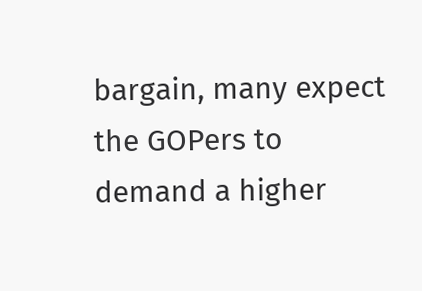bargain, many expect the GOPers to demand a higher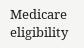Medicare eligibility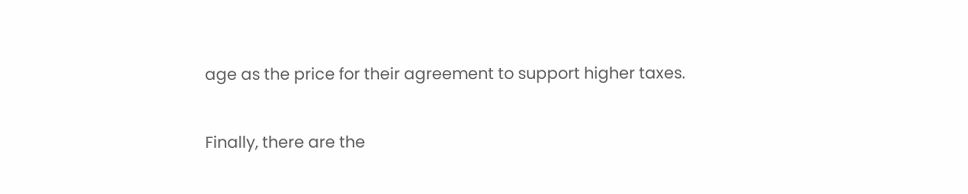age as the price for their agreement to support higher taxes.

Finally, there are the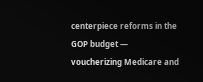centerpiece reforms in the GOP budget — voucherizing Medicare and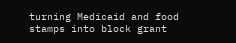turning Medicaid and food stamps into block grant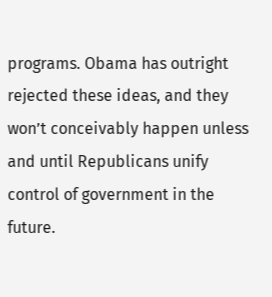programs. Obama has outright rejected these ideas, and they won’t conceivably happen unless and until Republicans unify control of government in the future.